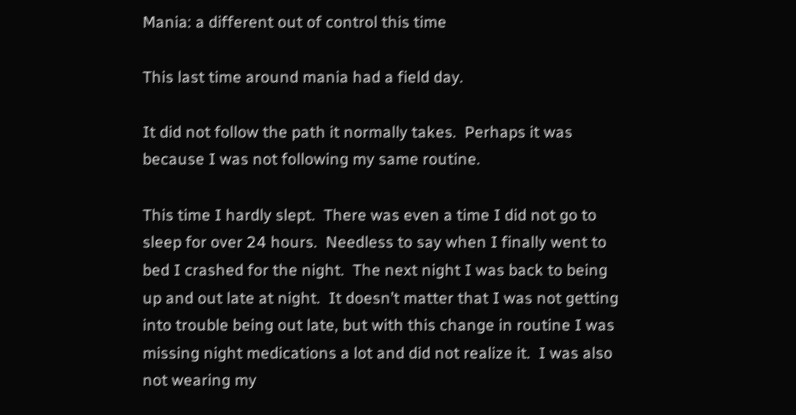Mania: a different out of control this time

This last time around mania had a field day.

It did not follow the path it normally takes.  Perhaps it was because I was not following my same routine.

This time I hardly slept.  There was even a time I did not go to sleep for over 24 hours.  Needless to say when I finally went to bed I crashed for the night.  The next night I was back to being up and out late at night.  It doesn’t matter that I was not getting into trouble being out late, but with this change in routine I was missing night medications a lot and did not realize it.  I was also not wearing my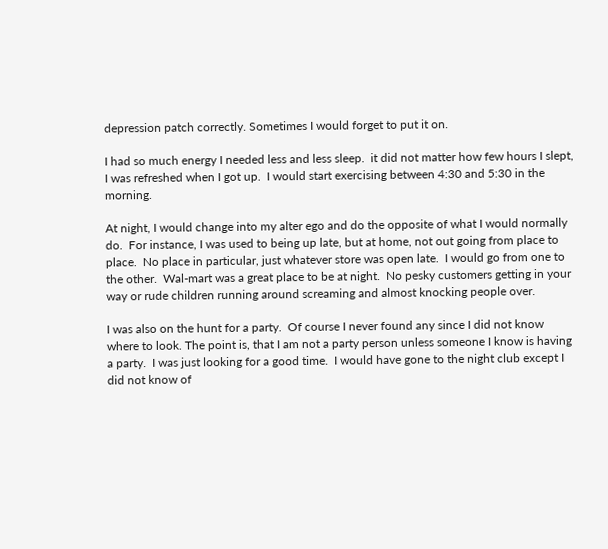depression patch correctly. Sometimes I would forget to put it on.

I had so much energy I needed less and less sleep.  it did not matter how few hours I slept, I was refreshed when I got up.  I would start exercising between 4:30 and 5:30 in the morning.

At night, I would change into my alter ego and do the opposite of what I would normally do.  For instance, I was used to being up late, but at home, not out going from place to place.  No place in particular, just whatever store was open late.  I would go from one to the other.  Wal-mart was a great place to be at night.  No pesky customers getting in your way or rude children running around screaming and almost knocking people over.

I was also on the hunt for a party.  Of course I never found any since I did not know where to look. The point is, that I am not a party person unless someone I know is having a party.  I was just looking for a good time.  I would have gone to the night club except I did not know of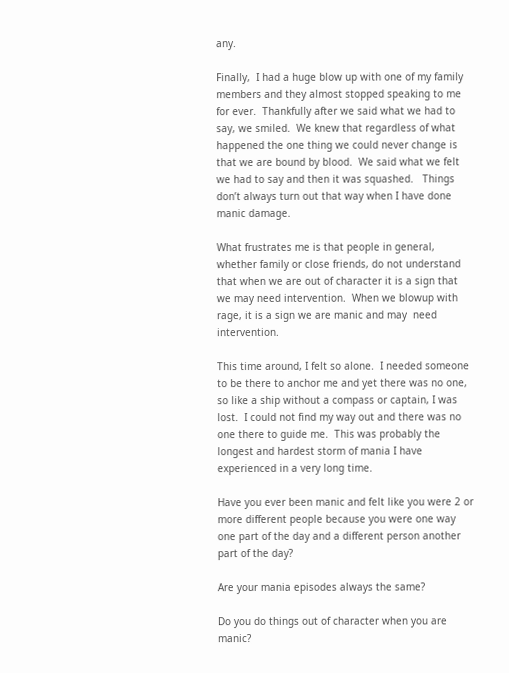any.

Finally,  I had a huge blow up with one of my family members and they almost stopped speaking to me for ever.  Thankfully after we said what we had to say, we smiled.  We knew that regardless of what happened the one thing we could never change is that we are bound by blood.  We said what we felt we had to say and then it was squashed.   Things don’t always turn out that way when I have done manic damage.

What frustrates me is that people in general, whether family or close friends, do not understand that when we are out of character it is a sign that we may need intervention.  When we blowup with rage, it is a sign we are manic and may  need intervention.

This time around, I felt so alone.  I needed someone to be there to anchor me and yet there was no one, so like a ship without a compass or captain, I was lost.  I could not find my way out and there was no one there to guide me.  This was probably the longest and hardest storm of mania I have experienced in a very long time.

Have you ever been manic and felt like you were 2 or more different people because you were one way one part of the day and a different person another part of the day?

Are your mania episodes always the same?

Do you do things out of character when you are manic?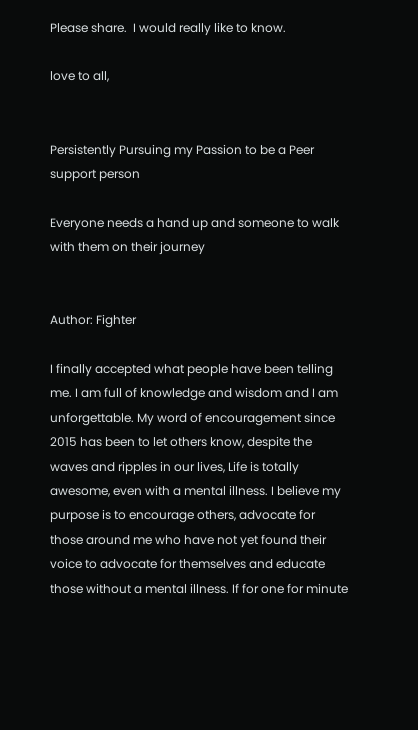Please share.  I would really like to know.

love to all,


Persistently Pursuing my Passion to be a Peer support person

Everyone needs a hand up and someone to walk with them on their journey


Author: Fighter

I finally accepted what people have been telling me. I am full of knowledge and wisdom and I am unforgettable. My word of encouragement since 2015 has been to let others know, despite the waves and ripples in our lives, Life is totally awesome, even with a mental illness. I believe my purpose is to encourage others, advocate for those around me who have not yet found their voice to advocate for themselves and educate those without a mental illness. If for one for minute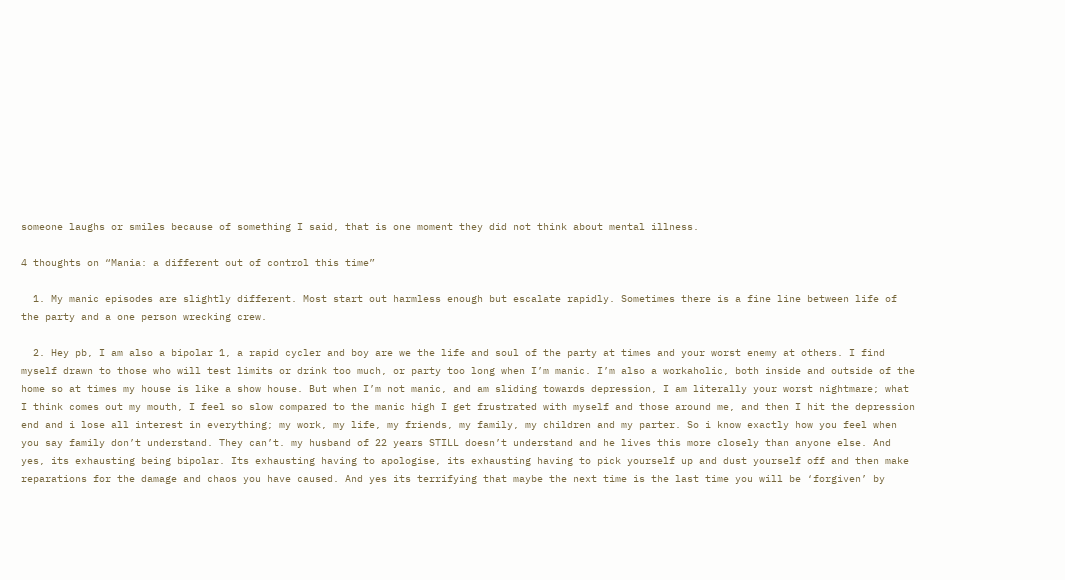someone laughs or smiles because of something I said, that is one moment they did not think about mental illness.

4 thoughts on “Mania: a different out of control this time”

  1. My manic episodes are slightly different. Most start out harmless enough but escalate rapidly. Sometimes there is a fine line between life of the party and a one person wrecking crew.

  2. Hey pb, I am also a bipolar 1, a rapid cycler and boy are we the life and soul of the party at times and your worst enemy at others. I find myself drawn to those who will test limits or drink too much, or party too long when I’m manic. I’m also a workaholic, both inside and outside of the home so at times my house is like a show house. But when I’m not manic, and am sliding towards depression, I am literally your worst nightmare; what I think comes out my mouth, I feel so slow compared to the manic high I get frustrated with myself and those around me, and then I hit the depression end and i lose all interest in everything; my work, my life, my friends, my family, my children and my parter. So i know exactly how you feel when you say family don’t understand. They can’t. my husband of 22 years STILL doesn’t understand and he lives this more closely than anyone else. And yes, its exhausting being bipolar. Its exhausting having to apologise, its exhausting having to pick yourself up and dust yourself off and then make reparations for the damage and chaos you have caused. And yes its terrifying that maybe the next time is the last time you will be ‘forgiven’ by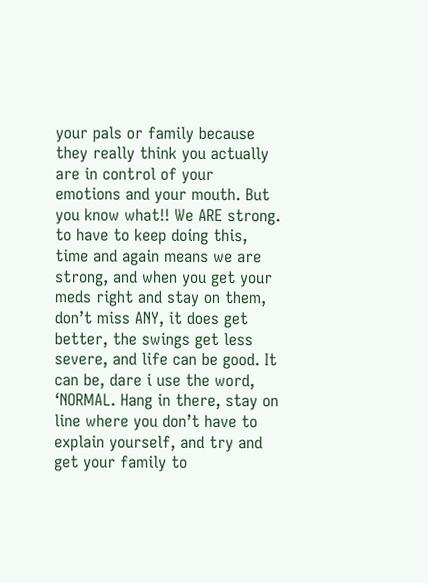your pals or family because they really think you actually are in control of your emotions and your mouth. But you know what!! We ARE strong. to have to keep doing this, time and again means we are strong, and when you get your meds right and stay on them, don’t miss ANY, it does get better, the swings get less severe, and life can be good. It can be, dare i use the word, ‘NORMAL. Hang in there, stay on line where you don’t have to explain yourself, and try and get your family to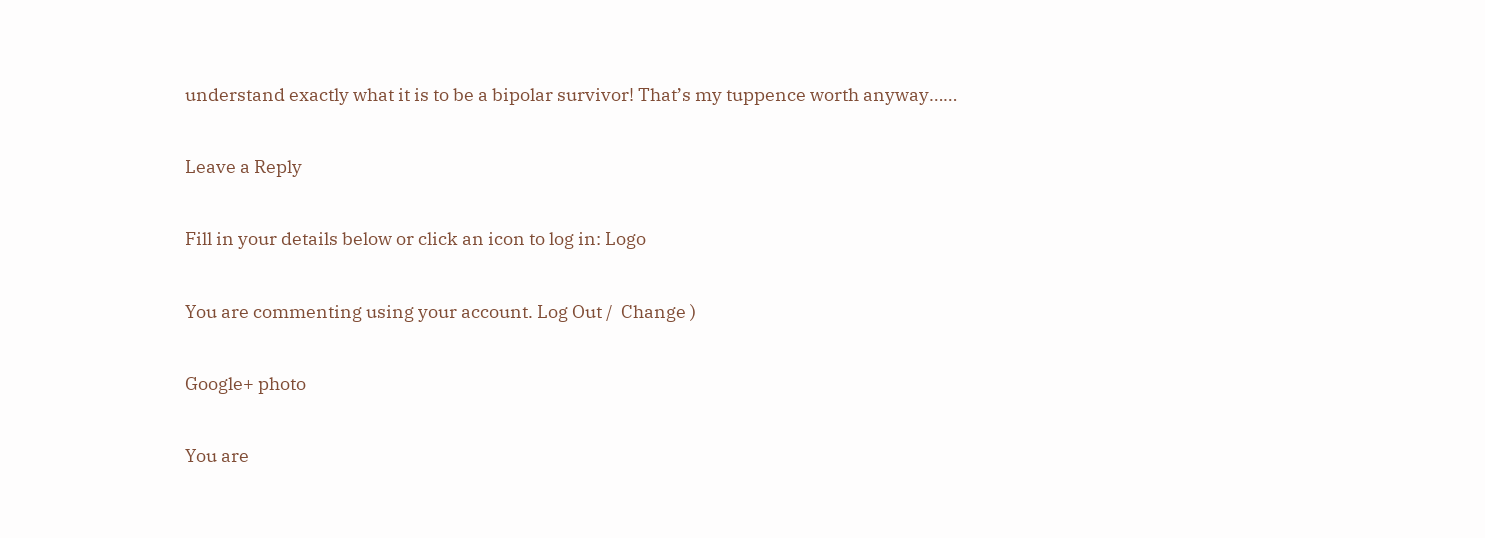understand exactly what it is to be a bipolar survivor! That’s my tuppence worth anyway……

Leave a Reply

Fill in your details below or click an icon to log in: Logo

You are commenting using your account. Log Out /  Change )

Google+ photo

You are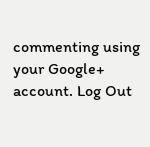commenting using your Google+ account. Log Out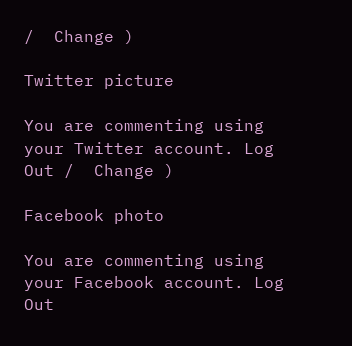/  Change )

Twitter picture

You are commenting using your Twitter account. Log Out /  Change )

Facebook photo

You are commenting using your Facebook account. Log Out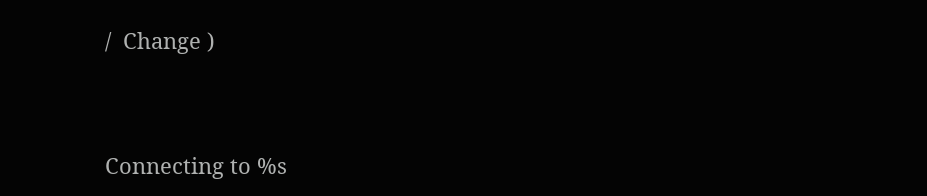/  Change )


Connecting to %s